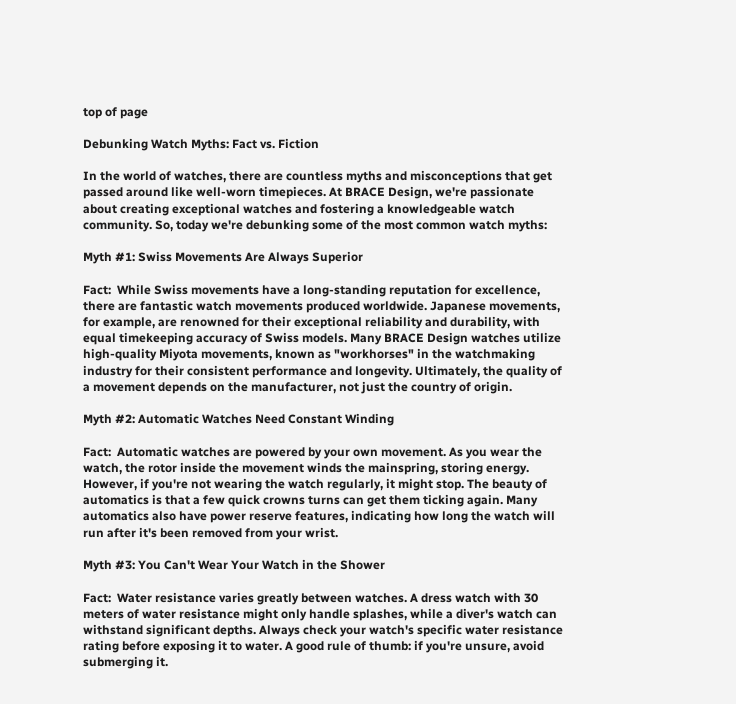top of page

Debunking Watch Myths: Fact vs. Fiction

In the world of watches, there are countless myths and misconceptions that get passed around like well-worn timepieces. At BRACE Design, we're passionate about creating exceptional watches and fostering a knowledgeable watch community. So, today we're debunking some of the most common watch myths:

Myth #1: Swiss Movements Are Always Superior

Fact:  While Swiss movements have a long-standing reputation for excellence, there are fantastic watch movements produced worldwide. Japanese movements, for example, are renowned for their exceptional reliability and durability, with equal timekeeping accuracy of Swiss models. Many BRACE Design watches utilize high-quality Miyota movements, known as "workhorses" in the watchmaking industry for their consistent performance and longevity. Ultimately, the quality of a movement depends on the manufacturer, not just the country of origin.

Myth #2: Automatic Watches Need Constant Winding

Fact:  Automatic watches are powered by your own movement. As you wear the watch, the rotor inside the movement winds the mainspring, storing energy. However, if you're not wearing the watch regularly, it might stop. The beauty of automatics is that a few quick crowns turns can get them ticking again. Many automatics also have power reserve features, indicating how long the watch will run after it's been removed from your wrist.

Myth #3: You Can't Wear Your Watch in the Shower

Fact:  Water resistance varies greatly between watches. A dress watch with 30 meters of water resistance might only handle splashes, while a diver's watch can withstand significant depths. Always check your watch's specific water resistance rating before exposing it to water. A good rule of thumb: if you're unsure, avoid submerging it.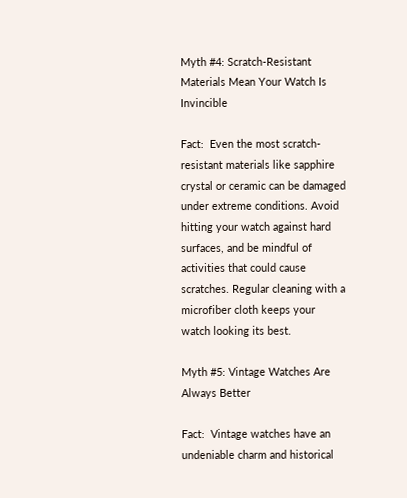Myth #4: Scratch-Resistant Materials Mean Your Watch Is Invincible

Fact:  Even the most scratch-resistant materials like sapphire crystal or ceramic can be damaged under extreme conditions. Avoid hitting your watch against hard surfaces, and be mindful of activities that could cause scratches. Regular cleaning with a microfiber cloth keeps your watch looking its best.

Myth #5: Vintage Watches Are Always Better

Fact:  Vintage watches have an undeniable charm and historical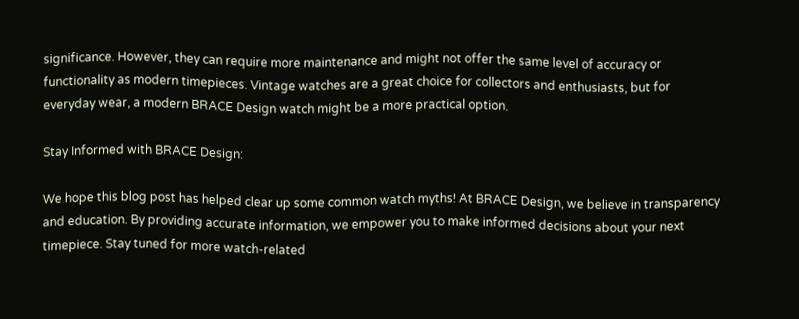significance. However, they can require more maintenance and might not offer the same level of accuracy or functionality as modern timepieces. Vintage watches are a great choice for collectors and enthusiasts, but for everyday wear, a modern BRACE Design watch might be a more practical option.

Stay Informed with BRACE Design:

We hope this blog post has helped clear up some common watch myths! At BRACE Design, we believe in transparency and education. By providing accurate information, we empower you to make informed decisions about your next timepiece. Stay tuned for more watch-related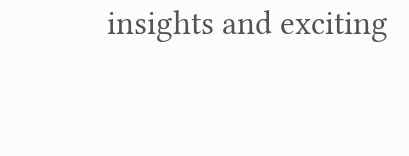insights and exciting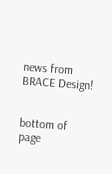news from BRACE Design!


bottom of page